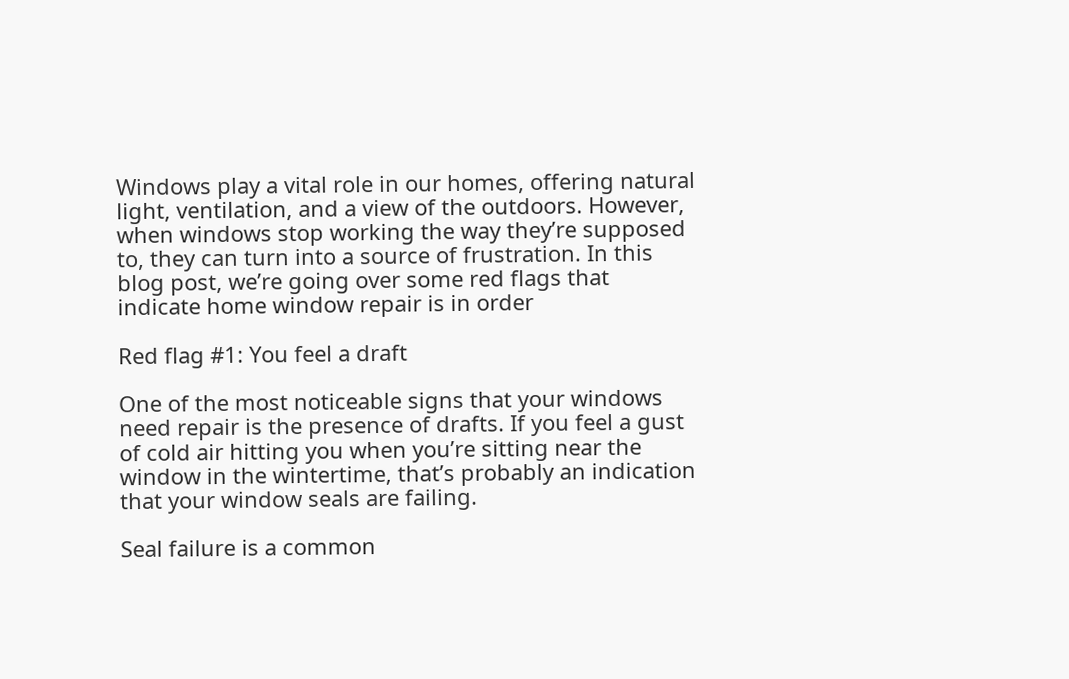Windows play a vital role in our homes, offering natural light, ventilation, and a view of the outdoors. However, when windows stop working the way they’re supposed to, they can turn into a source of frustration. In this blog post, we’re going over some red flags that indicate home window repair is in order

Red flag #1: You feel a draft

One of the most noticeable signs that your windows need repair is the presence of drafts. If you feel a gust of cold air hitting you when you’re sitting near the window in the wintertime, that’s probably an indication that your window seals are failing.

Seal failure is a common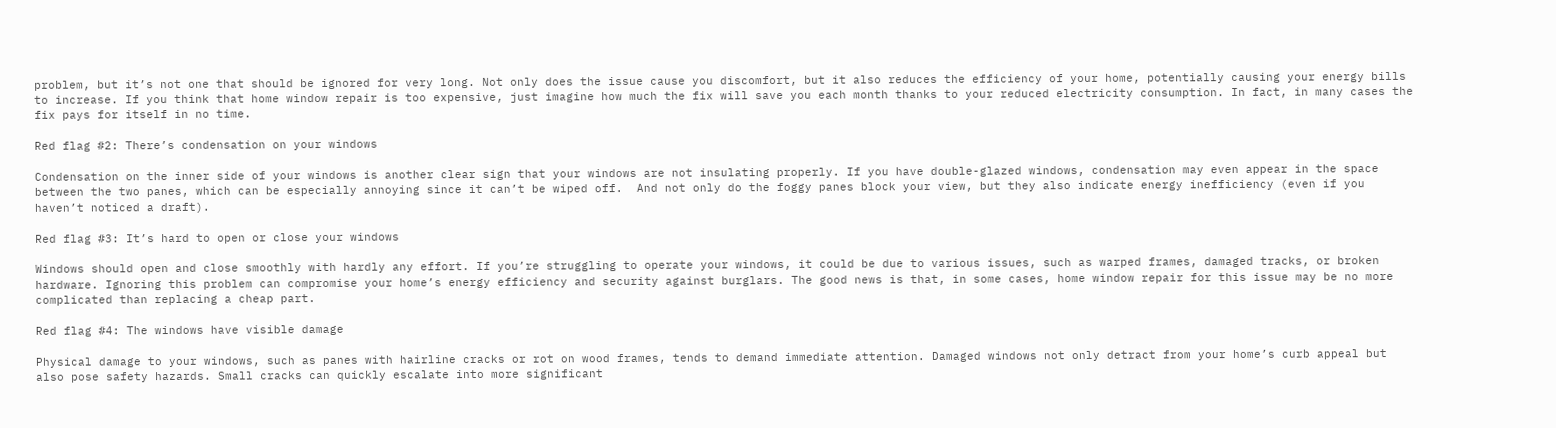problem, but it’s not one that should be ignored for very long. Not only does the issue cause you discomfort, but it also reduces the efficiency of your home, potentially causing your energy bills to increase. If you think that home window repair is too expensive, just imagine how much the fix will save you each month thanks to your reduced electricity consumption. In fact, in many cases the fix pays for itself in no time.

Red flag #2: There’s condensation on your windows

Condensation on the inner side of your windows is another clear sign that your windows are not insulating properly. If you have double-glazed windows, condensation may even appear in the space between the two panes, which can be especially annoying since it can’t be wiped off.  And not only do the foggy panes block your view, but they also indicate energy inefficiency (even if you haven’t noticed a draft).

Red flag #3: It’s hard to open or close your windows

Windows should open and close smoothly with hardly any effort. If you’re struggling to operate your windows, it could be due to various issues, such as warped frames, damaged tracks, or broken hardware. Ignoring this problem can compromise your home’s energy efficiency and security against burglars. The good news is that, in some cases, home window repair for this issue may be no more complicated than replacing a cheap part.

Red flag #4: The windows have visible damage

Physical damage to your windows, such as panes with hairline cracks or rot on wood frames, tends to demand immediate attention. Damaged windows not only detract from your home’s curb appeal but also pose safety hazards. Small cracks can quickly escalate into more significant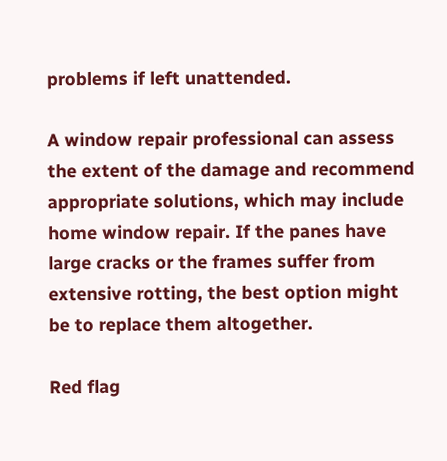problems if left unattended.

A window repair professional can assess the extent of the damage and recommend appropriate solutions, which may include home window repair. If the panes have large cracks or the frames suffer from extensive rotting, the best option might be to replace them altogether.

Red flag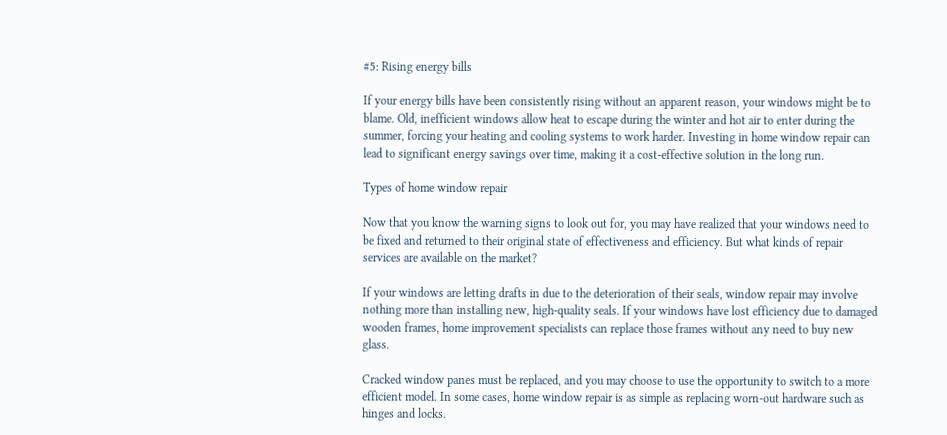#5: Rising energy bills

If your energy bills have been consistently rising without an apparent reason, your windows might be to blame. Old, inefficient windows allow heat to escape during the winter and hot air to enter during the summer, forcing your heating and cooling systems to work harder. Investing in home window repair can lead to significant energy savings over time, making it a cost-effective solution in the long run.

Types of home window repair

Now that you know the warning signs to look out for, you may have realized that your windows need to be fixed and returned to their original state of effectiveness and efficiency. But what kinds of repair services are available on the market?

If your windows are letting drafts in due to the deterioration of their seals, window repair may involve nothing more than installing new, high-quality seals. If your windows have lost efficiency due to damaged wooden frames, home improvement specialists can replace those frames without any need to buy new glass.

Cracked window panes must be replaced, and you may choose to use the opportunity to switch to a more efficient model. In some cases, home window repair is as simple as replacing worn-out hardware such as hinges and locks.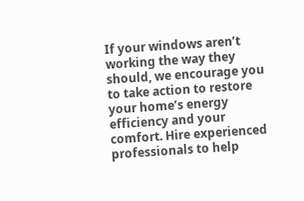If your windows aren’t working the way they should, we encourage you to take action to restore your home’s energy efficiency and your comfort. Hire experienced professionals to help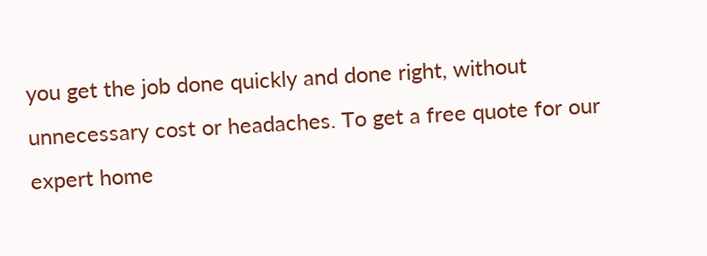you get the job done quickly and done right, without unnecessary cost or headaches. To get a free quote for our expert home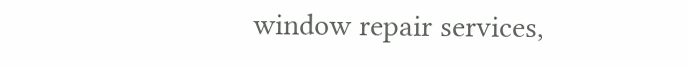window repair services,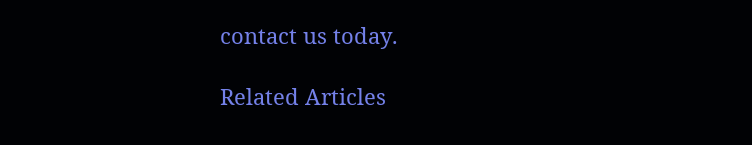contact us today.

Related Articles